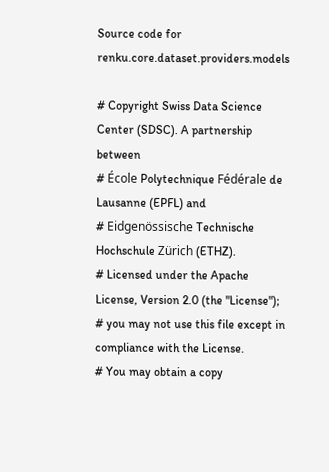Source code for renku.core.dataset.providers.models

# Copyright Swiss Data Science Center (SDSC). A partnership between
# École Polytechnique Fédérale de Lausanne (EPFL) and
# Eidgenössische Technische Hochschule Zürich (ETHZ).
# Licensed under the Apache License, Version 2.0 (the "License");
# you may not use this file except in compliance with the License.
# You may obtain a copy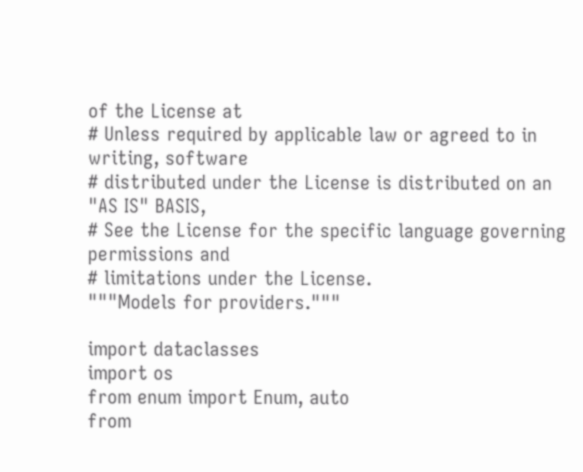of the License at
# Unless required by applicable law or agreed to in writing, software
# distributed under the License is distributed on an "AS IS" BASIS,
# See the License for the specific language governing permissions and
# limitations under the License.
"""Models for providers."""

import dataclasses
import os
from enum import Enum, auto
from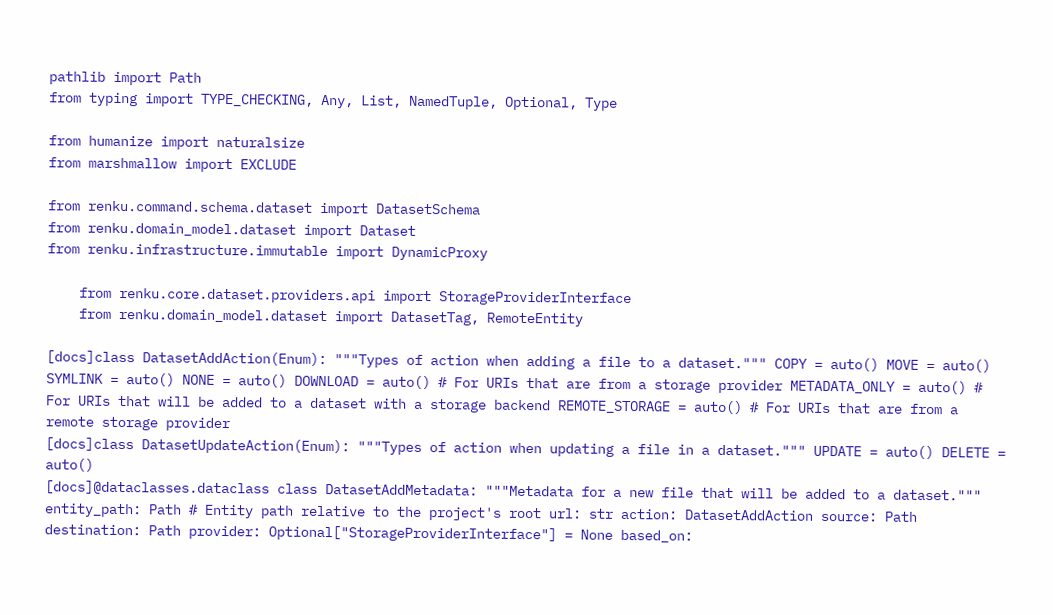pathlib import Path
from typing import TYPE_CHECKING, Any, List, NamedTuple, Optional, Type

from humanize import naturalsize
from marshmallow import EXCLUDE

from renku.command.schema.dataset import DatasetSchema
from renku.domain_model.dataset import Dataset
from renku.infrastructure.immutable import DynamicProxy

    from renku.core.dataset.providers.api import StorageProviderInterface
    from renku.domain_model.dataset import DatasetTag, RemoteEntity

[docs]class DatasetAddAction(Enum): """Types of action when adding a file to a dataset.""" COPY = auto() MOVE = auto() SYMLINK = auto() NONE = auto() DOWNLOAD = auto() # For URIs that are from a storage provider METADATA_ONLY = auto() # For URIs that will be added to a dataset with a storage backend REMOTE_STORAGE = auto() # For URIs that are from a remote storage provider
[docs]class DatasetUpdateAction(Enum): """Types of action when updating a file in a dataset.""" UPDATE = auto() DELETE = auto()
[docs]@dataclasses.dataclass class DatasetAddMetadata: """Metadata for a new file that will be added to a dataset.""" entity_path: Path # Entity path relative to the project's root url: str action: DatasetAddAction source: Path destination: Path provider: Optional["StorageProviderInterface"] = None based_on: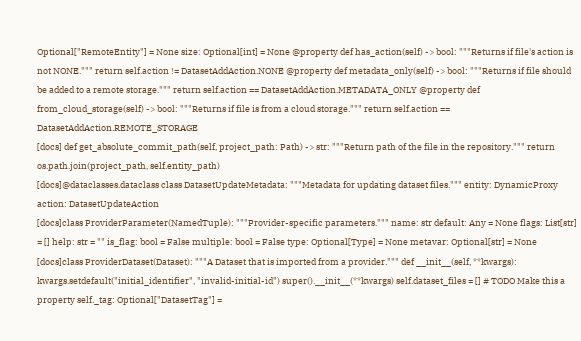Optional["RemoteEntity"] = None size: Optional[int] = None @property def has_action(self) -> bool: """Returns if file's action is not NONE.""" return self.action != DatasetAddAction.NONE @property def metadata_only(self) -> bool: """Returns if file should be added to a remote storage.""" return self.action == DatasetAddAction.METADATA_ONLY @property def from_cloud_storage(self) -> bool: """Returns if file is from a cloud storage.""" return self.action == DatasetAddAction.REMOTE_STORAGE
[docs] def get_absolute_commit_path(self, project_path: Path) -> str: """Return path of the file in the repository.""" return os.path.join(project_path, self.entity_path)
[docs]@dataclasses.dataclass class DatasetUpdateMetadata: """Metadata for updating dataset files.""" entity: DynamicProxy action: DatasetUpdateAction
[docs]class ProviderParameter(NamedTuple): """Provider-specific parameters.""" name: str default: Any = None flags: List[str] = [] help: str = "" is_flag: bool = False multiple: bool = False type: Optional[Type] = None metavar: Optional[str] = None
[docs]class ProviderDataset(Dataset): """A Dataset that is imported from a provider.""" def __init__(self, **kwargs): kwargs.setdefault("initial_identifier", "invalid-initial-id") super().__init__(**kwargs) self.dataset_files = [] # TODO Make this a property self._tag: Optional["DatasetTag"] =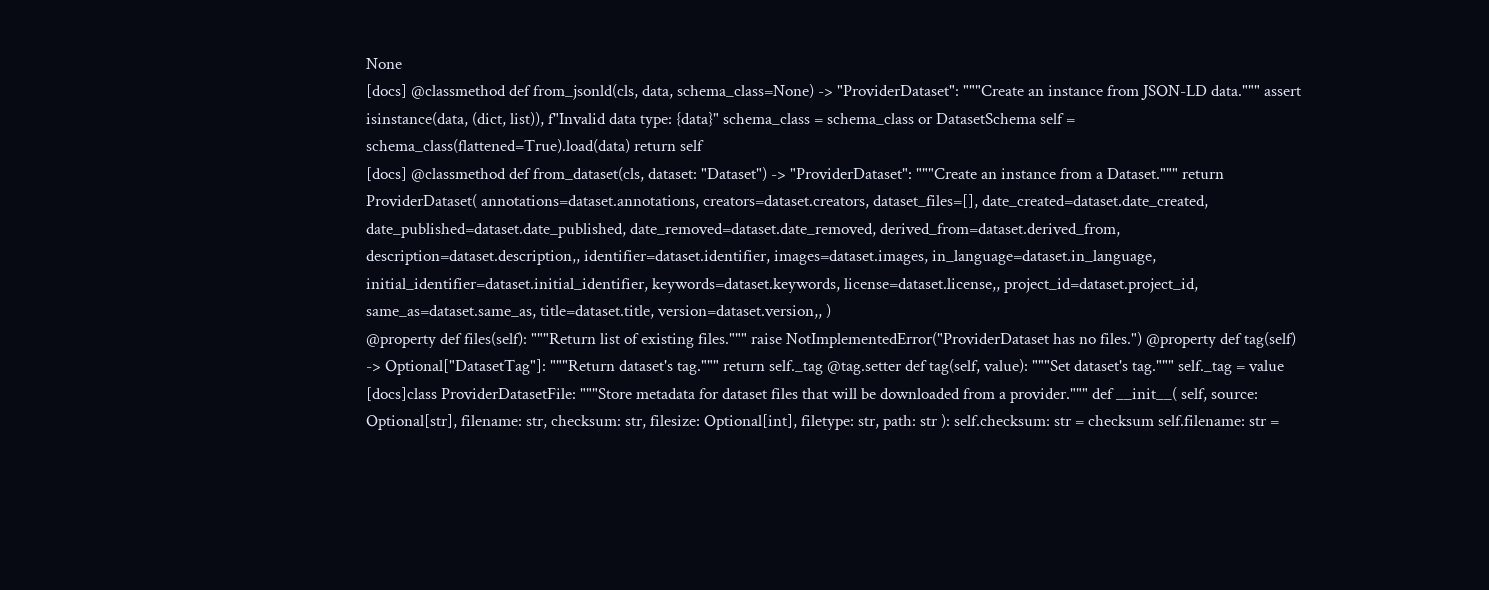None
[docs] @classmethod def from_jsonld(cls, data, schema_class=None) -> "ProviderDataset": """Create an instance from JSON-LD data.""" assert isinstance(data, (dict, list)), f"Invalid data type: {data}" schema_class = schema_class or DatasetSchema self = schema_class(flattened=True).load(data) return self
[docs] @classmethod def from_dataset(cls, dataset: "Dataset") -> "ProviderDataset": """Create an instance from a Dataset.""" return ProviderDataset( annotations=dataset.annotations, creators=dataset.creators, dataset_files=[], date_created=dataset.date_created, date_published=dataset.date_published, date_removed=dataset.date_removed, derived_from=dataset.derived_from, description=dataset.description,, identifier=dataset.identifier, images=dataset.images, in_language=dataset.in_language, initial_identifier=dataset.initial_identifier, keywords=dataset.keywords, license=dataset.license,, project_id=dataset.project_id, same_as=dataset.same_as, title=dataset.title, version=dataset.version,, )
@property def files(self): """Return list of existing files.""" raise NotImplementedError("ProviderDataset has no files.") @property def tag(self) -> Optional["DatasetTag"]: """Return dataset's tag.""" return self._tag @tag.setter def tag(self, value): """Set dataset's tag.""" self._tag = value
[docs]class ProviderDatasetFile: """Store metadata for dataset files that will be downloaded from a provider.""" def __init__( self, source: Optional[str], filename: str, checksum: str, filesize: Optional[int], filetype: str, path: str ): self.checksum: str = checksum self.filename: str =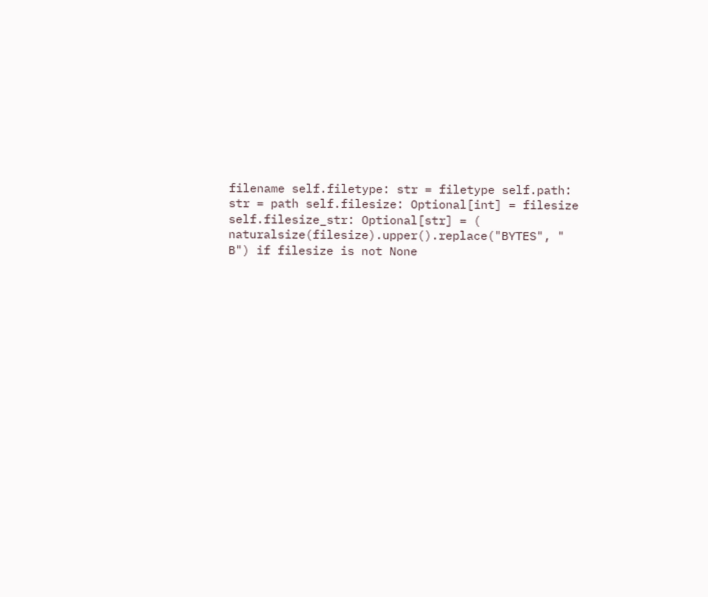filename self.filetype: str = filetype self.path: str = path self.filesize: Optional[int] = filesize self.filesize_str: Optional[str] = ( naturalsize(filesize).upper().replace("BYTES", " B") if filesize is not None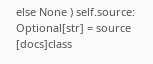else None ) self.source: Optional[str] = source
[docs]class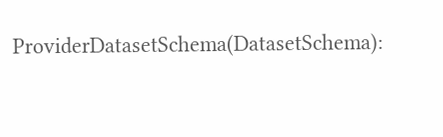ProviderDatasetSchema(DatasetSchema):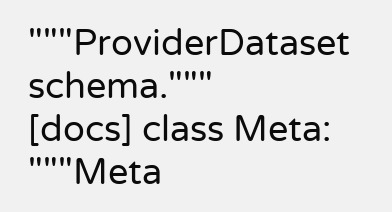"""ProviderDataset schema."""
[docs] class Meta: """Meta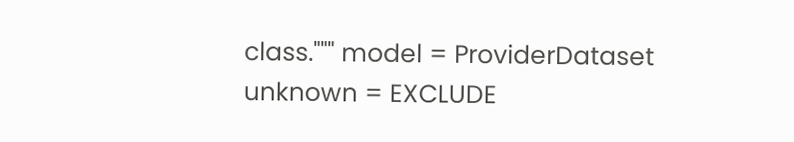class.""" model = ProviderDataset unknown = EXCLUDE